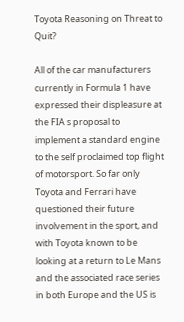Toyota Reasoning on Threat to Quit?

All of the car manufacturers currently in Formula 1 have expressed their displeasure at the FIA s proposal to implement a standard engine to the self proclaimed top flight of motorsport. So far only Toyota and Ferrari have questioned their future involvement in the sport, and with Toyota known to be looking at a return to Le Mans and the associated race series in both Europe and the US is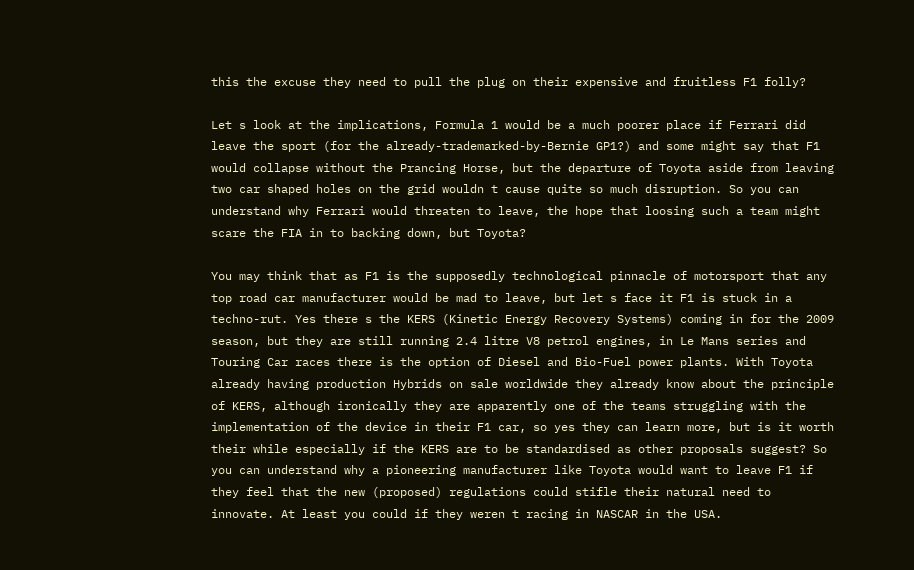this the excuse they need to pull the plug on their expensive and fruitless F1 folly?

Let s look at the implications, Formula 1 would be a much poorer place if Ferrari did leave the sport (for the already-trademarked-by-Bernie GP1?) and some might say that F1 would collapse without the Prancing Horse, but the departure of Toyota aside from leaving two car shaped holes on the grid wouldn t cause quite so much disruption. So you can understand why Ferrari would threaten to leave, the hope that loosing such a team might scare the FIA in to backing down, but Toyota?

You may think that as F1 is the supposedly technological pinnacle of motorsport that any top road car manufacturer would be mad to leave, but let s face it F1 is stuck in a techno-rut. Yes there s the KERS (Kinetic Energy Recovery Systems) coming in for the 2009 season, but they are still running 2.4 litre V8 petrol engines, in Le Mans series and Touring Car races there is the option of Diesel and Bio-Fuel power plants. With Toyota already having production Hybrids on sale worldwide they already know about the principle of KERS, although ironically they are apparently one of the teams struggling with the implementation of the device in their F1 car, so yes they can learn more, but is it worth their while especially if the KERS are to be standardised as other proposals suggest? So you can understand why a pioneering manufacturer like Toyota would want to leave F1 if they feel that the new (proposed) regulations could stifle their natural need to innovate. At least you could if they weren t racing in NASCAR in the USA.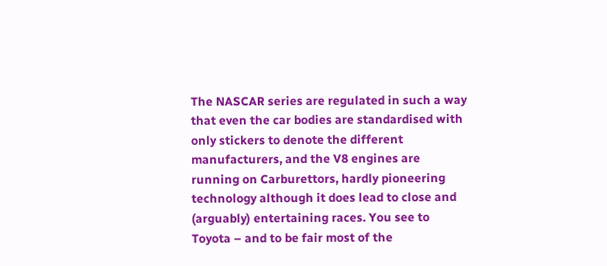The NASCAR series are regulated in such a way that even the car bodies are standardised with only stickers to denote the different manufacturers, and the V8 engines are running on Carburettors, hardly pioneering technology although it does lead to close and (arguably) entertaining races. You see to Toyota – and to be fair most of the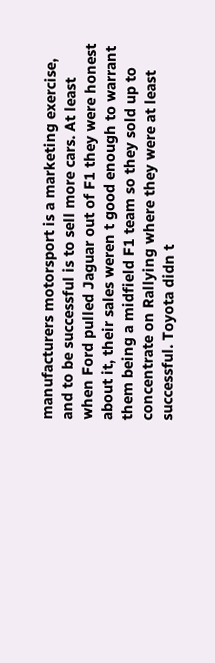manufacturers motorsport is a marketing exercise, and to be successful is to sell more cars. At least when Ford pulled Jaguar out of F1 they were honest about it, their sales weren t good enough to warrant them being a midfield F1 team so they sold up to concentrate on Rallying where they were at least successful. Toyota didn t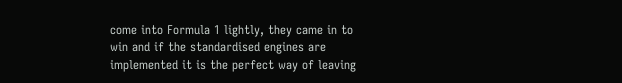come into Formula 1 lightly, they came in to win and if the standardised engines are implemented it is the perfect way of leaving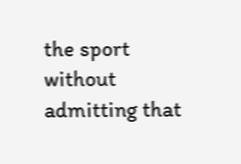the sport without admitting that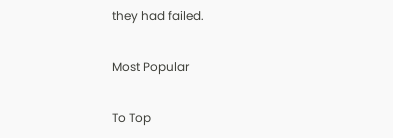they had failed.

Most Popular

To Top